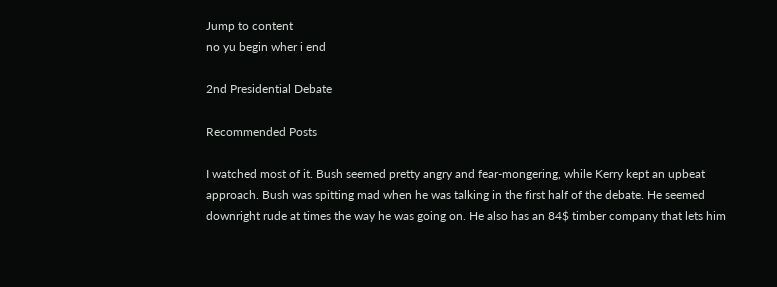Jump to content
no yu begin wher i end

2nd Presidential Debate

Recommended Posts

I watched most of it. Bush seemed pretty angry and fear-mongering, while Kerry kept an upbeat approach. Bush was spitting mad when he was talking in the first half of the debate. He seemed downright rude at times the way he was going on. He also has an 84$ timber company that lets him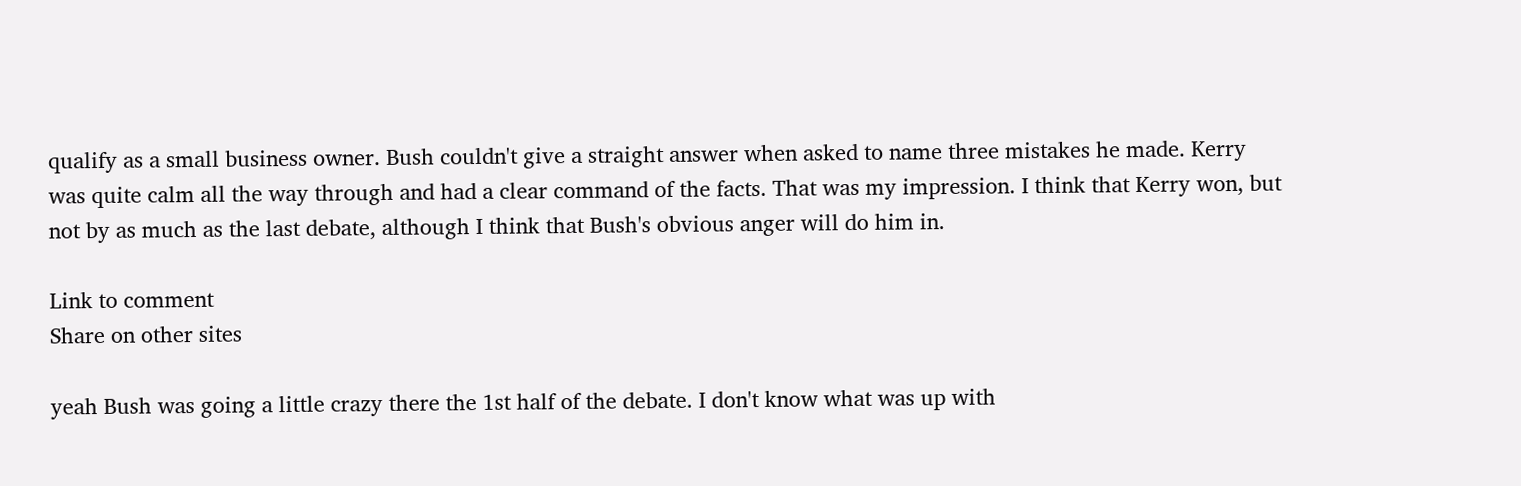qualify as a small business owner. Bush couldn't give a straight answer when asked to name three mistakes he made. Kerry was quite calm all the way through and had a clear command of the facts. That was my impression. I think that Kerry won, but not by as much as the last debate, although I think that Bush's obvious anger will do him in.

Link to comment
Share on other sites

yeah Bush was going a little crazy there the 1st half of the debate. I don't know what was up with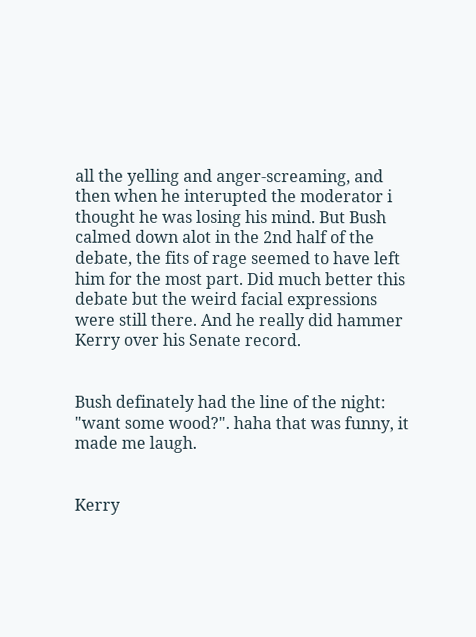all the yelling and anger-screaming, and then when he interupted the moderator i thought he was losing his mind. But Bush calmed down alot in the 2nd half of the debate, the fits of rage seemed to have left him for the most part. Did much better this debate but the weird facial expressions were still there. And he really did hammer Kerry over his Senate record.


Bush definately had the line of the night: "want some wood?". haha that was funny, it made me laugh.


Kerry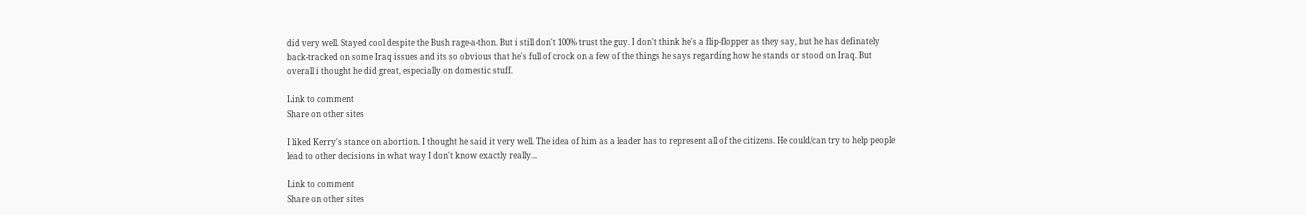did very well. Stayed cool despite the Bush rage-a-thon. But i still don't 100% trust the guy. I don't think he's a flip-flopper as they say, but he has definately back-tracked on some Iraq issues and its so obvious that he's full of crock on a few of the things he says regarding how he stands or stood on Iraq. But overall i thought he did great, especially on domestic stuff.

Link to comment
Share on other sites

I liked Kerry's stance on abortion. I thought he said it very well. The idea of him as a leader has to represent all of the citizens. He could/can try to help people lead to other decisions in what way I don't know exactly really...

Link to comment
Share on other sites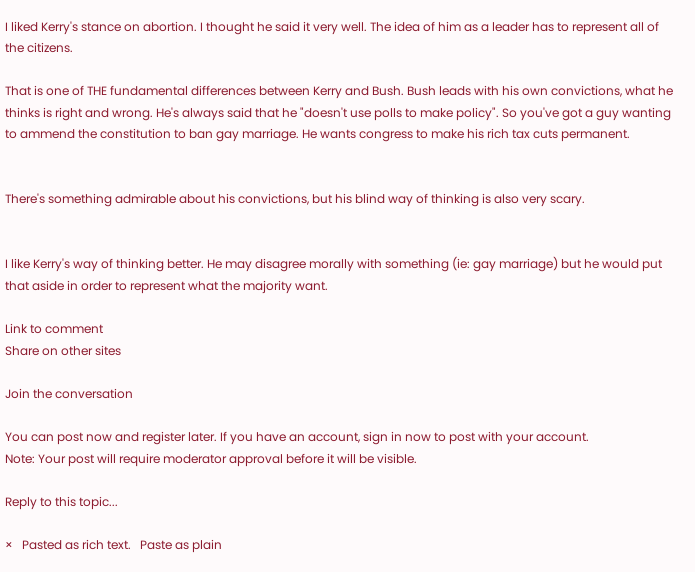I liked Kerry's stance on abortion. I thought he said it very well. The idea of him as a leader has to represent all of the citizens.

That is one of THE fundamental differences between Kerry and Bush. Bush leads with his own convictions, what he thinks is right and wrong. He's always said that he "doesn't use polls to make policy". So you've got a guy wanting to ammend the constitution to ban gay marriage. He wants congress to make his rich tax cuts permanent.


There's something admirable about his convictions, but his blind way of thinking is also very scary.


I like Kerry's way of thinking better. He may disagree morally with something (ie: gay marriage) but he would put that aside in order to represent what the majority want.

Link to comment
Share on other sites

Join the conversation

You can post now and register later. If you have an account, sign in now to post with your account.
Note: Your post will require moderator approval before it will be visible.

Reply to this topic...

×   Pasted as rich text.   Paste as plain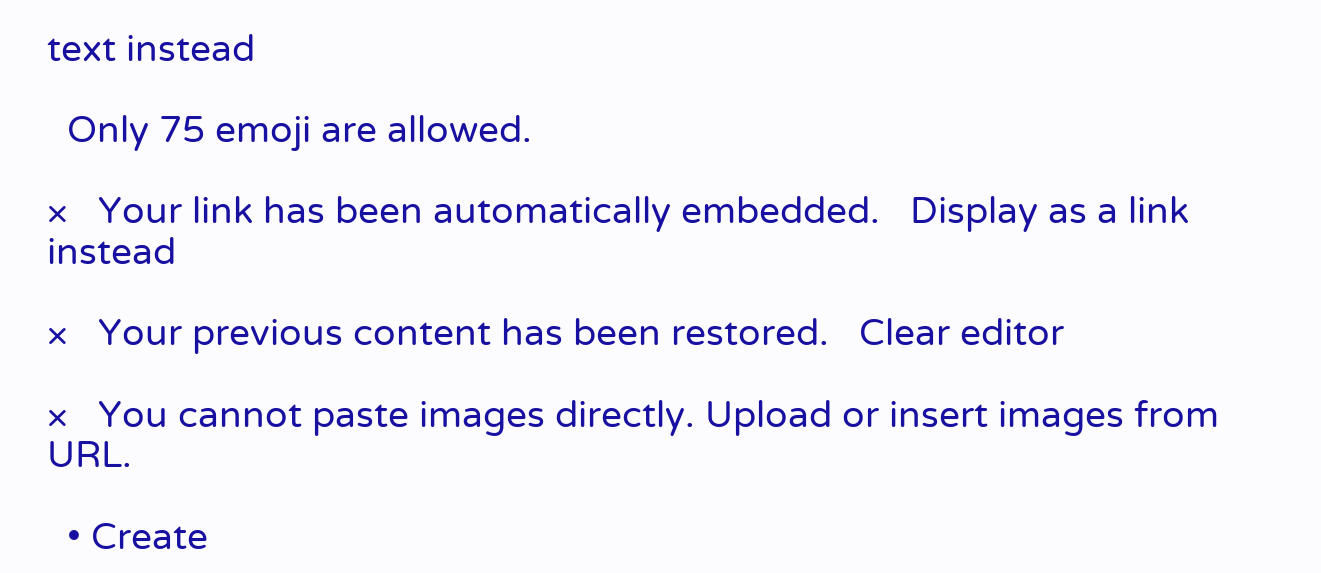text instead

  Only 75 emoji are allowed.

×   Your link has been automatically embedded.   Display as a link instead

×   Your previous content has been restored.   Clear editor

×   You cannot paste images directly. Upload or insert images from URL.

  • Create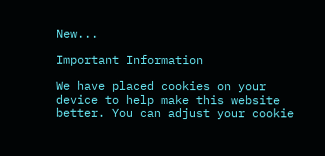New...

Important Information

We have placed cookies on your device to help make this website better. You can adjust your cookie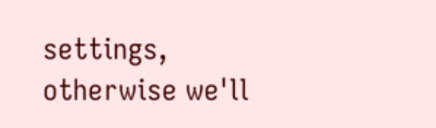settings, otherwise we'll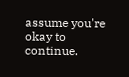assume you're okay to continue.